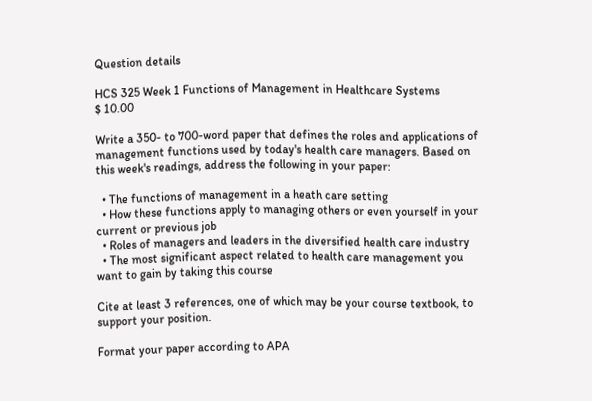Question details

HCS 325 Week 1 Functions of Management in Healthcare Systems
$ 10.00

Write a 350- to 700-word paper that defines the roles and applications of management functions used by today's health care managers. Based on this week's readings, address the following in your paper:

  • The functions of management in a heath care setting
  • How these functions apply to managing others or even yourself in your current or previous job
  • Roles of managers and leaders in the diversified health care industry
  • The most significant aspect related to health care management you want to gain by taking this course

Cite at least 3 references, one of which may be your course textbook, to support your position.

Format your paper according to APA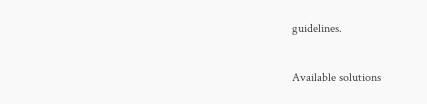guidelines.

Available solutions